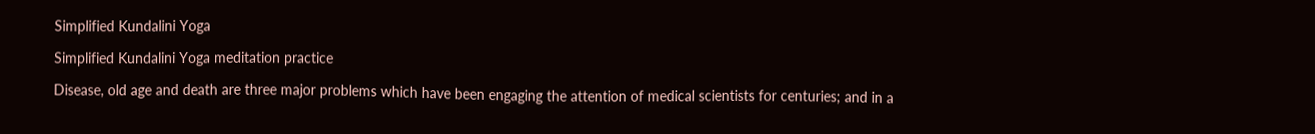Simplified Kundalini Yoga

Simplified Kundalini Yoga meditation practice

Disease, old age and death are three major problems which have been engaging the attention of medical scientists for centuries; and in a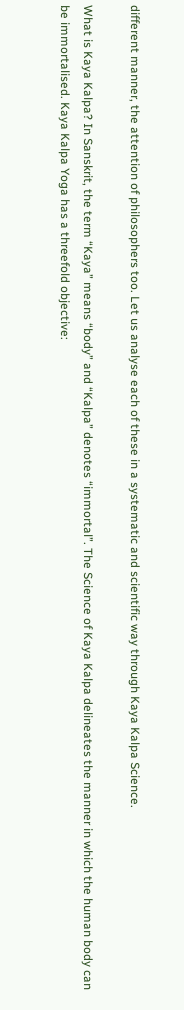different manner, the attention of philosophers too. Let us analyse each of these in a systematic and scientific way through Kaya Kalpa Science.

What is Kaya Kalpa? In Sanskrit, the term “Kaya” means “body” and “Kalpa” denotes “immortal”. The Science of Kaya Kalpa delineates the manner in which the human body can be immortalised. Kaya Kalpa Yoga has a threefold objective: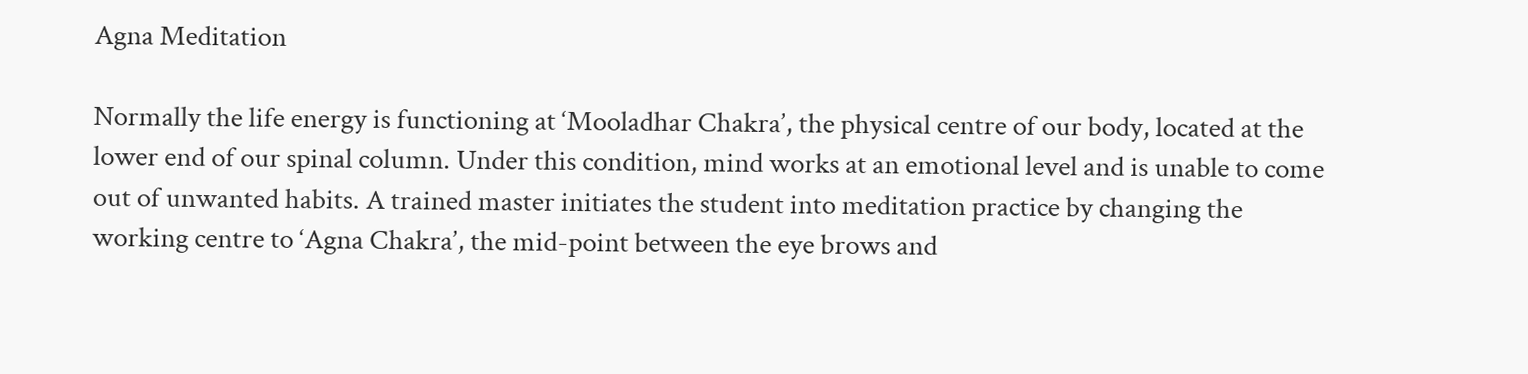Agna Meditation

Normally the life energy is functioning at ‘Mooladhar Chakra’, the physical centre of our body, located at the lower end of our spinal column. Under this condition, mind works at an emotional level and is unable to come out of unwanted habits. A trained master initiates the student into meditation practice by changing the working centre to ‘Agna Chakra’, the mid-point between the eye brows and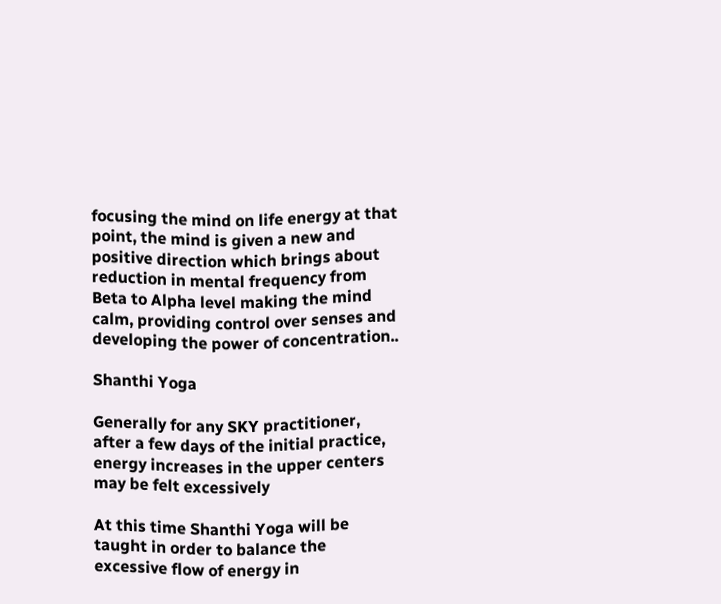focusing the mind on life energy at that point, the mind is given a new and positive direction which brings about reduction in mental frequency from Beta to Alpha level making the mind calm, providing control over senses and developing the power of concentration..

Shanthi Yoga

Generally for any SKY practitioner, after a few days of the initial practice, energy increases in the upper centers may be felt excessively

At this time Shanthi Yoga will be taught in order to balance the excessive flow of energy in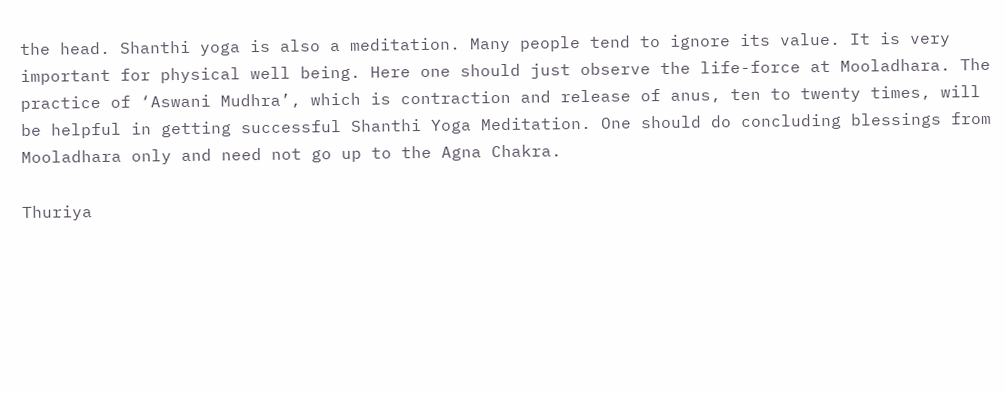the head. Shanthi yoga is also a meditation. Many people tend to ignore its value. It is very important for physical well being. Here one should just observe the life-force at Mooladhara. The practice of ‘Aswani Mudhra’, which is contraction and release of anus, ten to twenty times, will be helpful in getting successful Shanthi Yoga Meditation. One should do concluding blessings from Mooladhara only and need not go up to the Agna Chakra.

Thuriya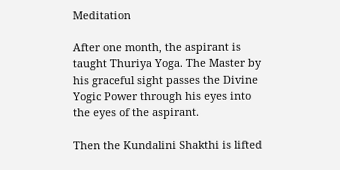Meditation

After one month, the aspirant is taught Thuriya Yoga. The Master by his graceful sight passes the Divine Yogic Power through his eyes into the eyes of the aspirant.

Then the Kundalini Shakthi is lifted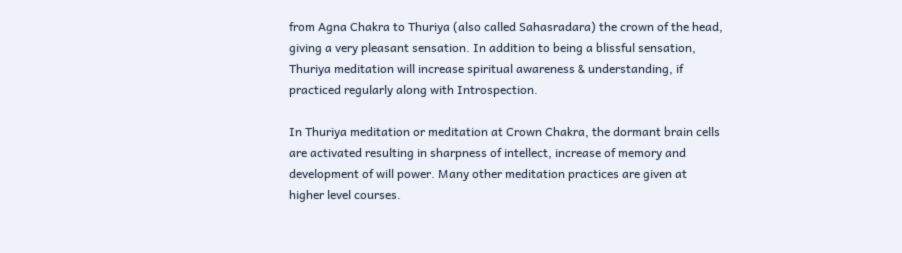from Agna Chakra to Thuriya (also called Sahasradara) the crown of the head, giving a very pleasant sensation. In addition to being a blissful sensation, Thuriya meditation will increase spiritual awareness & understanding, if practiced regularly along with Introspection.

In Thuriya meditation or meditation at Crown Chakra, the dormant brain cells are activated resulting in sharpness of intellect, increase of memory and development of will power. Many other meditation practices are given at higher level courses.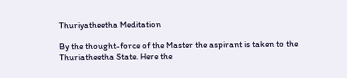Thuriyatheetha Meditation

By the thought-force of the Master the aspirant is taken to the Thuriatheetha State. Here the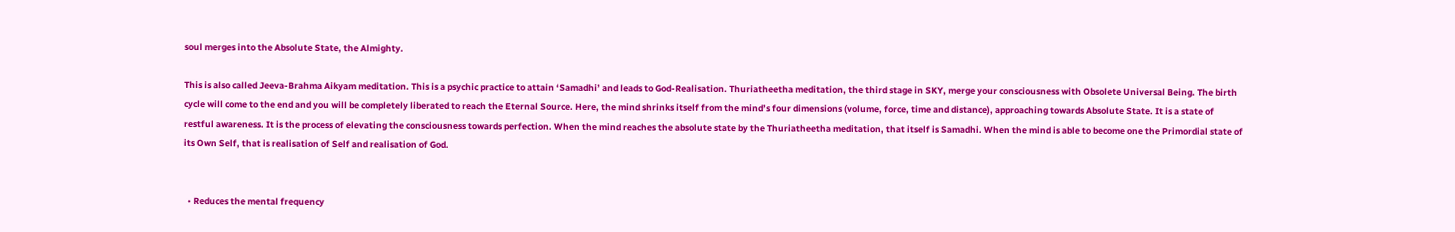soul merges into the Absolute State, the Almighty.

This is also called Jeeva-Brahma Aikyam meditation. This is a psychic practice to attain ‘Samadhi’ and leads to God-Realisation. Thuriatheetha meditation, the third stage in SKY, merge your consciousness with Obsolete Universal Being. The birth cycle will come to the end and you will be completely liberated to reach the Eternal Source. Here, the mind shrinks itself from the mind’s four dimensions (volume, force, time and distance), approaching towards Absolute State. It is a state of restful awareness. It is the process of elevating the consciousness towards perfection. When the mind reaches the absolute state by the Thuriatheetha meditation, that itself is Samadhi. When the mind is able to become one the Primordial state of its Own Self, that is realisation of Self and realisation of God.


  • Reduces the mental frequency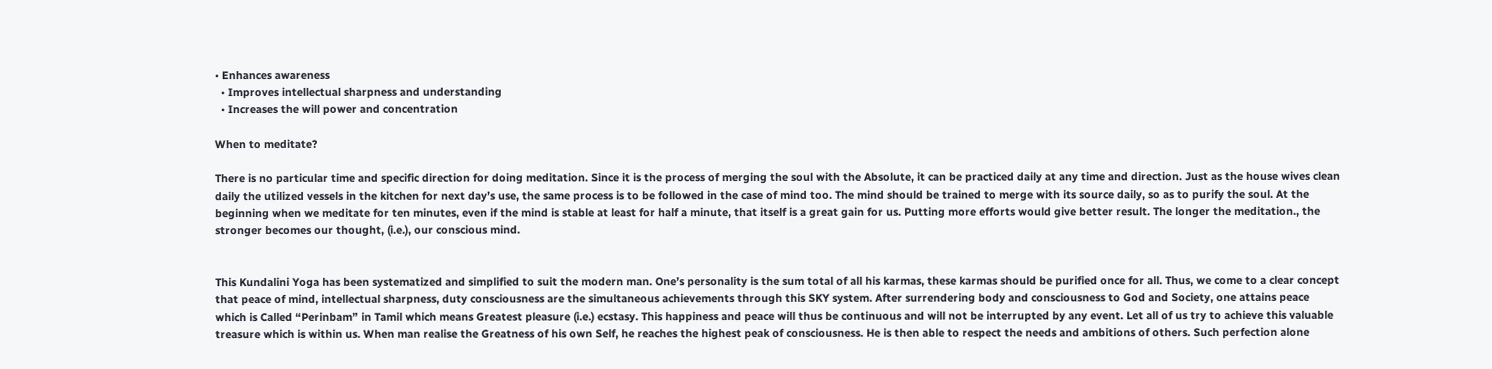• Enhances awareness
  • Improves intellectual sharpness and understanding
  • Increases the will power and concentration

When to meditate?

There is no particular time and specific direction for doing meditation. Since it is the process of merging the soul with the Absolute, it can be practiced daily at any time and direction. Just as the house wives clean daily the utilized vessels in the kitchen for next day’s use, the same process is to be followed in the case of mind too. The mind should be trained to merge with its source daily, so as to purify the soul. At the beginning when we meditate for ten minutes, even if the mind is stable at least for half a minute, that itself is a great gain for us. Putting more efforts would give better result. The longer the meditation., the stronger becomes our thought, (i.e.), our conscious mind.


This Kundalini Yoga has been systematized and simplified to suit the modern man. One’s personality is the sum total of all his karmas, these karmas should be purified once for all. Thus, we come to a clear concept that peace of mind, intellectual sharpness, duty consciousness are the simultaneous achievements through this SKY system. After surrendering body and consciousness to God and Society, one attains peace which is Called “Perinbam” in Tamil which means Greatest pleasure (i.e.) ecstasy. This happiness and peace will thus be continuous and will not be interrupted by any event. Let all of us try to achieve this valuable treasure which is within us. When man realise the Greatness of his own Self, he reaches the highest peak of consciousness. He is then able to respect the needs and ambitions of others. Such perfection alone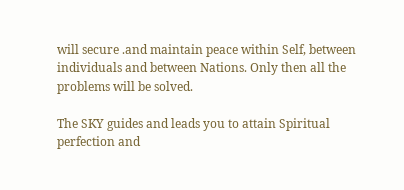will secure .and maintain peace within Self, between individuals and between Nations. Only then all the problems will be solved.

The SKY guides and leads you to attain Spiritual perfection and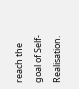reach the goal of Self-Realisation.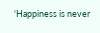‘Happiness is never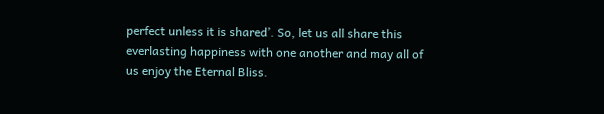perfect unless it is shared’. So, let us all share this everlasting happiness with one another and may all of us enjoy the Eternal Bliss.